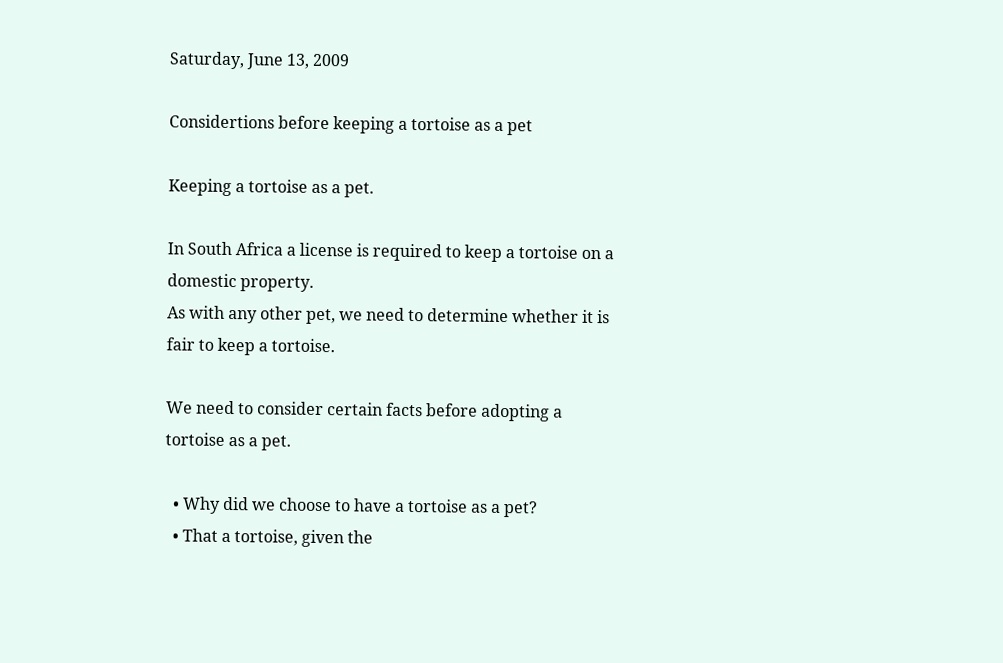Saturday, June 13, 2009

Considertions before keeping a tortoise as a pet

Keeping a tortoise as a pet.

In South Africa a license is required to keep a tortoise on a domestic property.
As with any other pet, we need to determine whether it is fair to keep a tortoise.

We need to consider certain facts before adopting a tortoise as a pet.

  • Why did we choose to have a tortoise as a pet?
  • That a tortoise, given the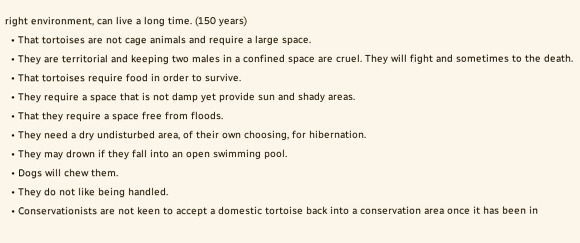right environment, can live a long time. (150 years)
  • That tortoises are not cage animals and require a large space.
  • They are territorial and keeping two males in a confined space are cruel. They will fight and sometimes to the death.
  • That tortoises require food in order to survive.
  • They require a space that is not damp yet provide sun and shady areas.
  • That they require a space free from floods.
  • They need a dry undisturbed area, of their own choosing, for hibernation.
  • They may drown if they fall into an open swimming pool.
  • Dogs will chew them.
  • They do not like being handled.
  • Conservationists are not keen to accept a domestic tortoise back into a conservation area once it has been in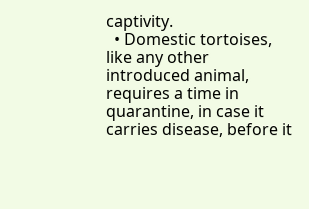captivity.
  • Domestic tortoises, like any other introduced animal, requires a time in quarantine, in case it carries disease, before it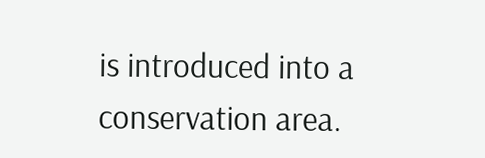is introduced into a conservation area.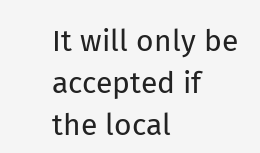It will only be accepted if the local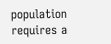population requires a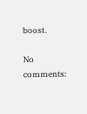boost.

No comments: